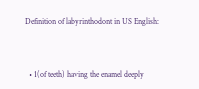Definition of labyrinthodont in US English:



  • 1(of teeth) having the enamel deeply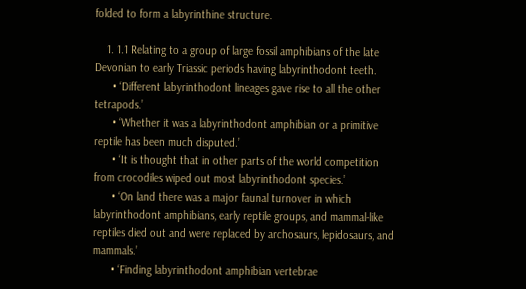folded to form a labyrinthine structure.

    1. 1.1 Relating to a group of large fossil amphibians of the late Devonian to early Triassic periods having labyrinthodont teeth.
      • ‘Different labyrinthodont lineages gave rise to all the other tetrapods.’
      • ‘Whether it was a labyrinthodont amphibian or a primitive reptile has been much disputed.’
      • ‘It is thought that in other parts of the world competition from crocodiles wiped out most labyrinthodont species.’
      • ‘On land there was a major faunal turnover in which labyrinthodont amphibians, early reptile groups, and mammal-like reptiles died out and were replaced by archosaurs, lepidosaurs, and mammals.’
      • ‘Finding labyrinthodont amphibian vertebrae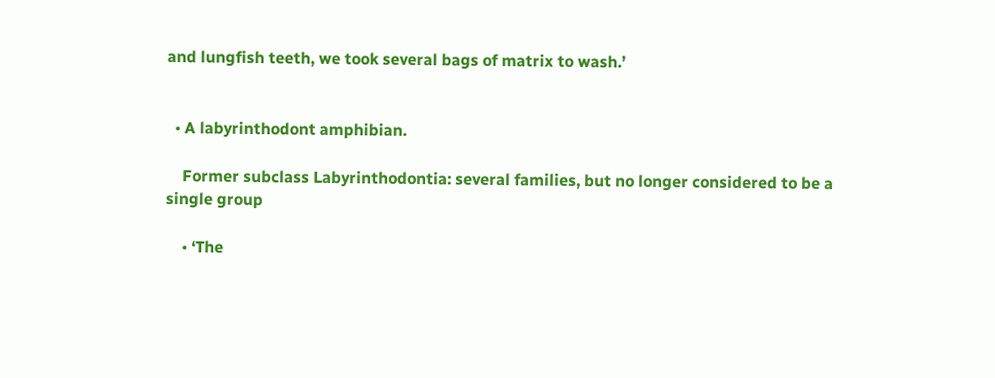and lungfish teeth, we took several bags of matrix to wash.’


  • A labyrinthodont amphibian.

    Former subclass Labyrinthodontia: several families, but no longer considered to be a single group

    • ‘The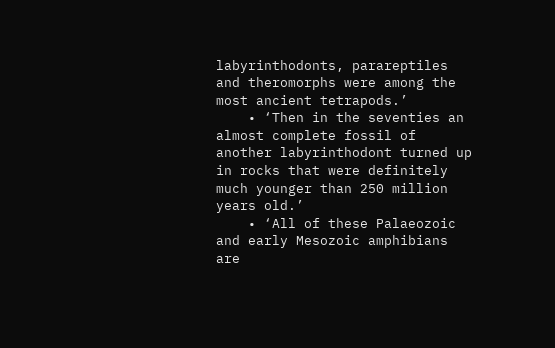labyrinthodonts, parareptiles and theromorphs were among the most ancient tetrapods.’
    • ‘Then in the seventies an almost complete fossil of another labyrinthodont turned up in rocks that were definitely much younger than 250 million years old.’
    • ‘All of these Palaeozoic and early Mesozoic amphibians are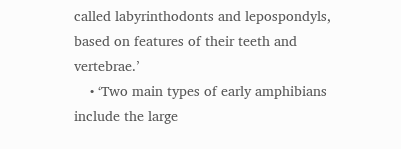called labyrinthodonts and lepospondyls, based on features of their teeth and vertebrae.’
    • ‘Two main types of early amphibians include the large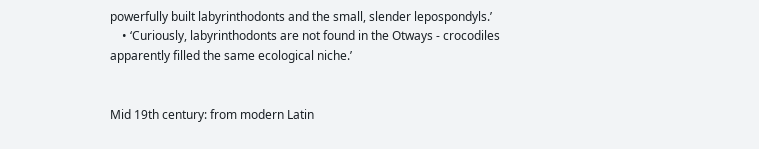powerfully built labyrinthodonts and the small, slender lepospondyls.’
    • ‘Curiously, labyrinthodonts are not found in the Otways - crocodiles apparently filled the same ecological niche.’


Mid 19th century: from modern Latin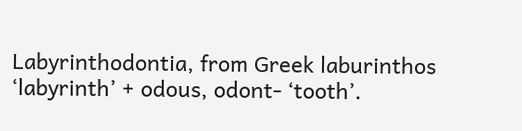Labyrinthodontia, from Greek laburinthos ‘labyrinth’ + odous, odont- ‘tooth’.